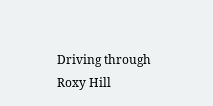Driving through Roxy Hill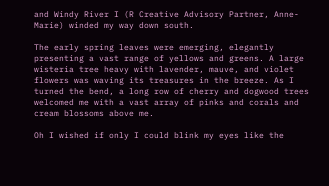and Windy River I (R Creative Advisory Partner, Anne-Marie) winded my way down south.

The early spring leaves were emerging, elegantly presenting a vast range of yellows and greens. A large wisteria tree heavy with lavender, mauve, and violet flowers was waving its treasures in the breeze. As I turned the bend, a long row of cherry and dogwood trees welcomed me with a vast array of pinks and corals and cream blossoms above me.

Oh I wished if only I could blink my eyes like the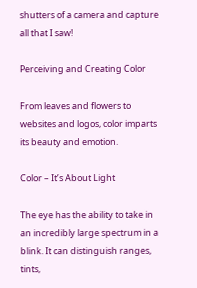shutters of a camera and capture all that I saw!

Perceiving and Creating Color

From leaves and flowers to websites and logos, color imparts its beauty and emotion.

Color – It’s About Light

The eye has the ability to take in an incredibly large spectrum in a blink. It can distinguish ranges, tints,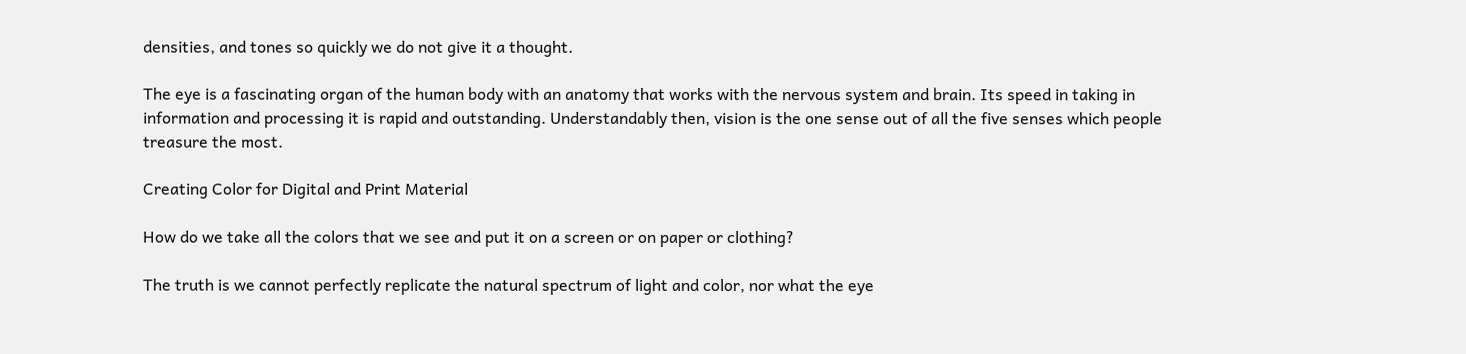densities, and tones so quickly we do not give it a thought.

The eye is a fascinating organ of the human body with an anatomy that works with the nervous system and brain. Its speed in taking in information and processing it is rapid and outstanding. Understandably then, vision is the one sense out of all the five senses which people treasure the most.

Creating Color for Digital and Print Material

How do we take all the colors that we see and put it on a screen or on paper or clothing?

The truth is we cannot perfectly replicate the natural spectrum of light and color, nor what the eye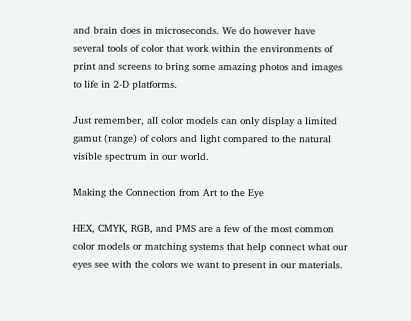and brain does in microseconds. We do however have several tools of color that work within the environments of print and screens to bring some amazing photos and images to life in 2-D platforms.

Just remember, all color models can only display a limited gamut (range) of colors and light compared to the natural visible spectrum in our world.

Making the Connection from Art to the Eye

HEX, CMYK, RGB, and PMS are a few of the most common color models or matching systems that help connect what our eyes see with the colors we want to present in our materials.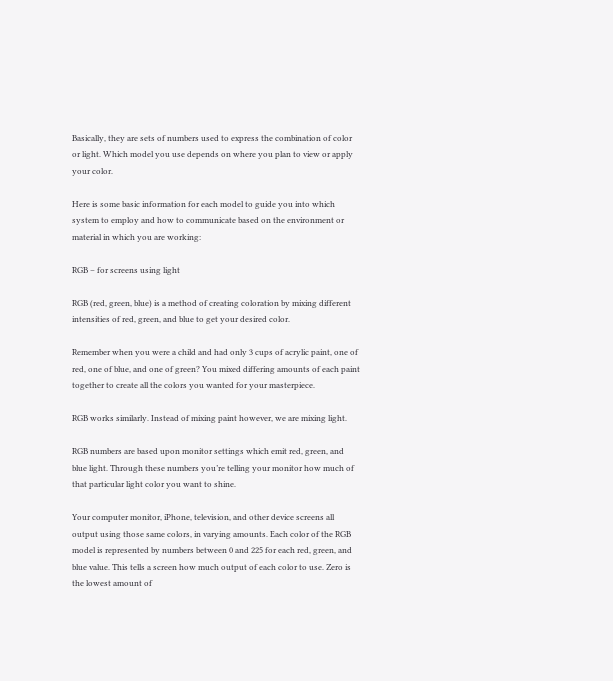Basically, they are sets of numbers used to express the combination of color or light. Which model you use depends on where you plan to view or apply your color.

Here is some basic information for each model to guide you into which system to employ and how to communicate based on the environment or material in which you are working:

RGB – for screens using light

RGB (red, green, blue) is a method of creating coloration by mixing different intensities of red, green, and blue to get your desired color.

Remember when you were a child and had only 3 cups of acrylic paint, one of red, one of blue, and one of green? You mixed differing amounts of each paint together to create all the colors you wanted for your masterpiece.

RGB works similarly. Instead of mixing paint however, we are mixing light.

RGB numbers are based upon monitor settings which emit red, green, and blue light. Through these numbers you’re telling your monitor how much of that particular light color you want to shine.

Your computer monitor, iPhone, television, and other device screens all output using those same colors, in varying amounts. Each color of the RGB model is represented by numbers between 0 and 225 for each red, green, and blue value. This tells a screen how much output of each color to use. Zero is the lowest amount of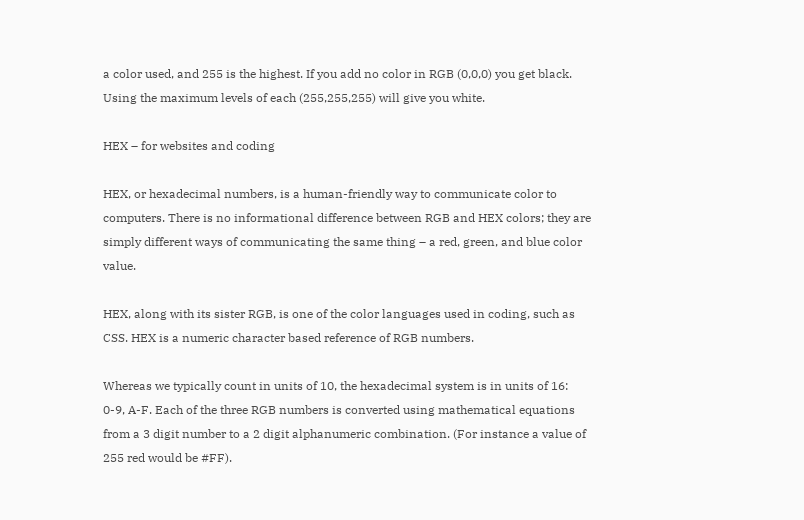a color used, and 255 is the highest. If you add no color in RGB (0,0,0) you get black. Using the maximum levels of each (255,255,255) will give you white.

HEX – for websites and coding

HEX, or hexadecimal numbers, is a human-friendly way to communicate color to computers. There is no informational difference between RGB and HEX colors; they are simply different ways of communicating the same thing – a red, green, and blue color value.

HEX, along with its sister RGB, is one of the color languages used in coding, such as CSS. HEX is a numeric character based reference of RGB numbers.

Whereas we typically count in units of 10, the hexadecimal system is in units of 16: 0-9, A-F. Each of the three RGB numbers is converted using mathematical equations from a 3 digit number to a 2 digit alphanumeric combination. (For instance a value of 255 red would be #FF).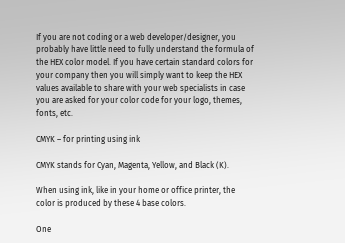If you are not coding or a web developer/designer, you probably have little need to fully understand the formula of the HEX color model. If you have certain standard colors for your company then you will simply want to keep the HEX values available to share with your web specialists in case you are asked for your color code for your logo, themes, fonts, etc.

CMYK – for printing using ink

CMYK stands for Cyan, Magenta, Yellow, and Black (K).

When using ink, like in your home or office printer, the color is produced by these 4 base colors.

One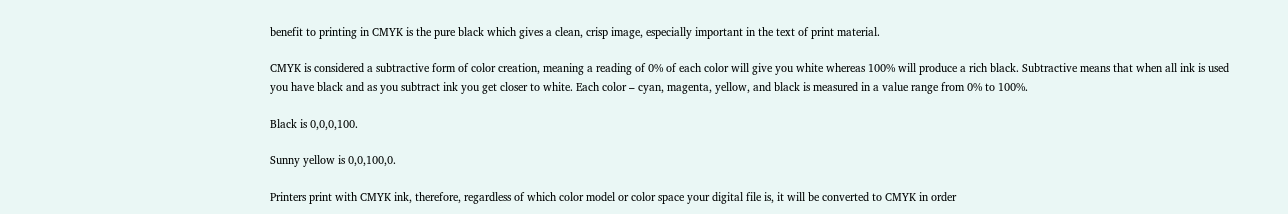benefit to printing in CMYK is the pure black which gives a clean, crisp image, especially important in the text of print material.

CMYK is considered a subtractive form of color creation, meaning a reading of 0% of each color will give you white whereas 100% will produce a rich black. Subtractive means that when all ink is used you have black and as you subtract ink you get closer to white. Each color – cyan, magenta, yellow, and black is measured in a value range from 0% to 100%.

Black is 0,0,0,100.

Sunny yellow is 0,0,100,0.

Printers print with CMYK ink, therefore, regardless of which color model or color space your digital file is, it will be converted to CMYK in order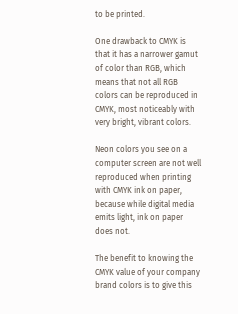to be printed.

One drawback to CMYK is that it has a narrower gamut of color than RGB, which means that not all RGB colors can be reproduced in CMYK, most noticeably with very bright, vibrant colors.

Neon colors you see on a computer screen are not well reproduced when printing with CMYK ink on paper, because while digital media emits light, ink on paper does not.

The benefit to knowing the CMYK value of your company brand colors is to give this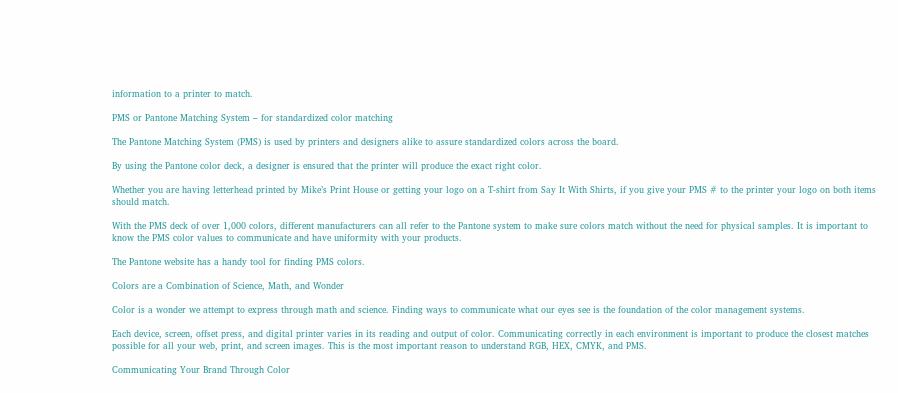information to a printer to match.

PMS or Pantone Matching System – for standardized color matching

The Pantone Matching System (PMS) is used by printers and designers alike to assure standardized colors across the board.

By using the Pantone color deck, a designer is ensured that the printer will produce the exact right color.

Whether you are having letterhead printed by Mike’s Print House or getting your logo on a T-shirt from Say It With Shirts, if you give your PMS # to the printer your logo on both items should match.

With the PMS deck of over 1,000 colors, different manufacturers can all refer to the Pantone system to make sure colors match without the need for physical samples. It is important to know the PMS color values to communicate and have uniformity with your products.

The Pantone website has a handy tool for finding PMS colors.

Colors are a Combination of Science, Math, and Wonder

Color is a wonder we attempt to express through math and science. Finding ways to communicate what our eyes see is the foundation of the color management systems.

Each device, screen, offset press, and digital printer varies in its reading and output of color. Communicating correctly in each environment is important to produce the closest matches possible for all your web, print, and screen images. This is the most important reason to understand RGB, HEX, CMYK, and PMS.

Communicating Your Brand Through Color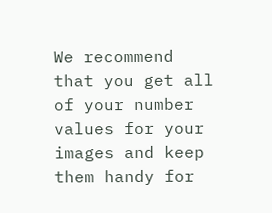We recommend that you get all of your number values for your images and keep them handy for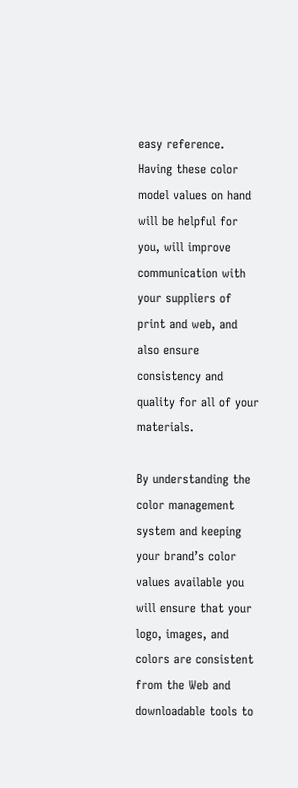easy reference. Having these color model values on hand will be helpful for you, will improve communication with your suppliers of print and web, and also ensure consistency and quality for all of your materials.

By understanding the color management system and keeping your brand’s color values available you will ensure that your logo, images, and colors are consistent from the Web and downloadable tools to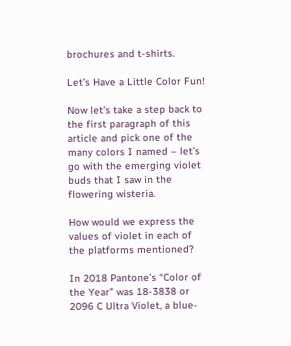brochures and t-shirts.

Let’s Have a Little Color Fun!

Now let’s take a step back to the first paragraph of this article and pick one of the many colors I named – let’s go with the emerging violet buds that I saw in the flowering wisteria.

How would we express the values of violet in each of the platforms mentioned?

In 2018 Pantone’s “Color of the Year” was 18-3838 or 2096 C Ultra Violet, a blue-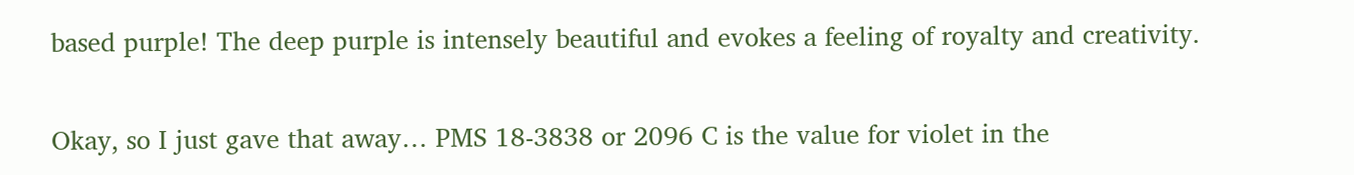based purple! The deep purple is intensely beautiful and evokes a feeling of royalty and creativity.

Okay, so I just gave that away… PMS 18-3838 or 2096 C is the value for violet in the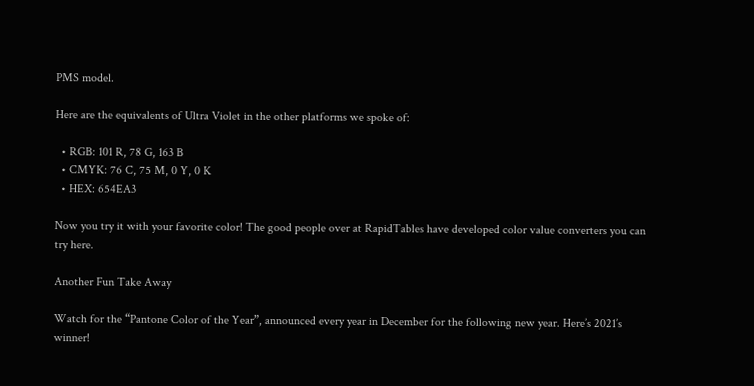PMS model.

Here are the equivalents of Ultra Violet in the other platforms we spoke of:

  • RGB: 101 R, 78 G, 163 B
  • CMYK: 76 C, 75 M, 0 Y, 0 K
  • HEX: 654EA3

Now you try it with your favorite color! The good people over at RapidTables have developed color value converters you can try here.

Another Fun Take Away

Watch for the “Pantone Color of the Year”, announced every year in December for the following new year. Here’s 2021’s winner!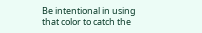Be intentional in using that color to catch the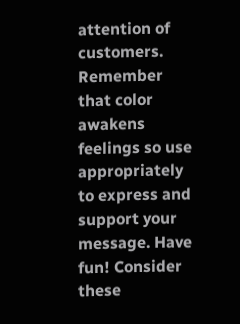attention of customers. Remember that color awakens feelings so use appropriately to express and support your message. Have fun! Consider these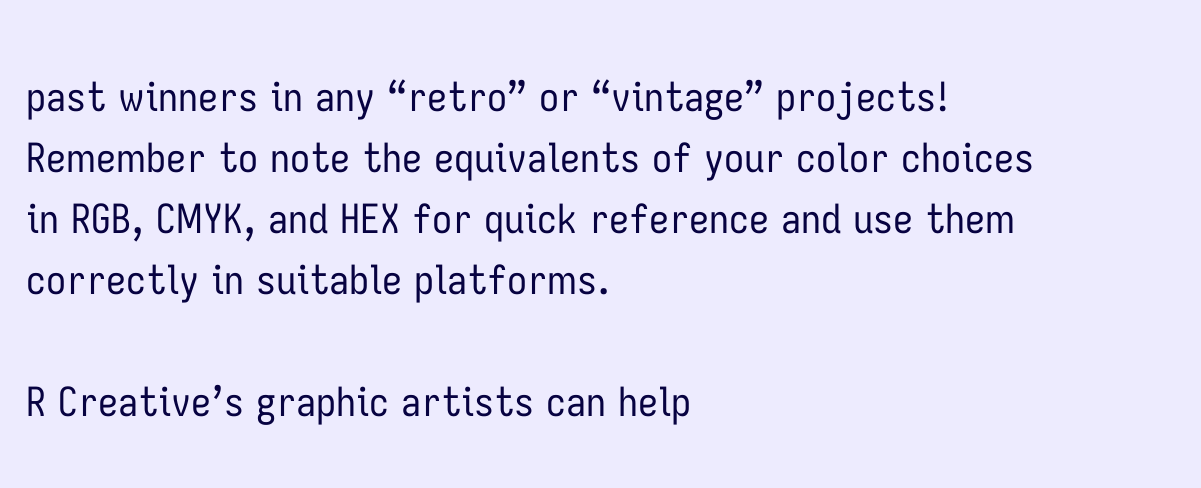past winners in any “retro” or “vintage” projects! Remember to note the equivalents of your color choices in RGB, CMYK, and HEX for quick reference and use them correctly in suitable platforms.

R Creative’s graphic artists can help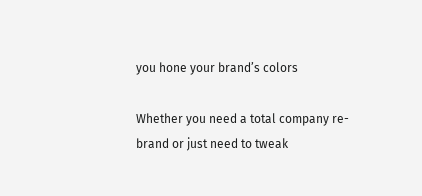you hone your brand’s colors

Whether you need a total company re-brand or just need to tweak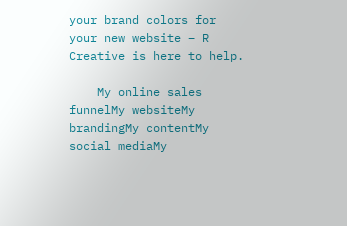your brand colors for your new website – R Creative is here to help.

    My online sales funnelMy websiteMy brandingMy contentMy social mediaMy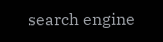search engine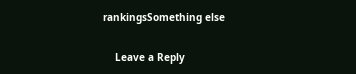rankingsSomething else

    Leave a Reply